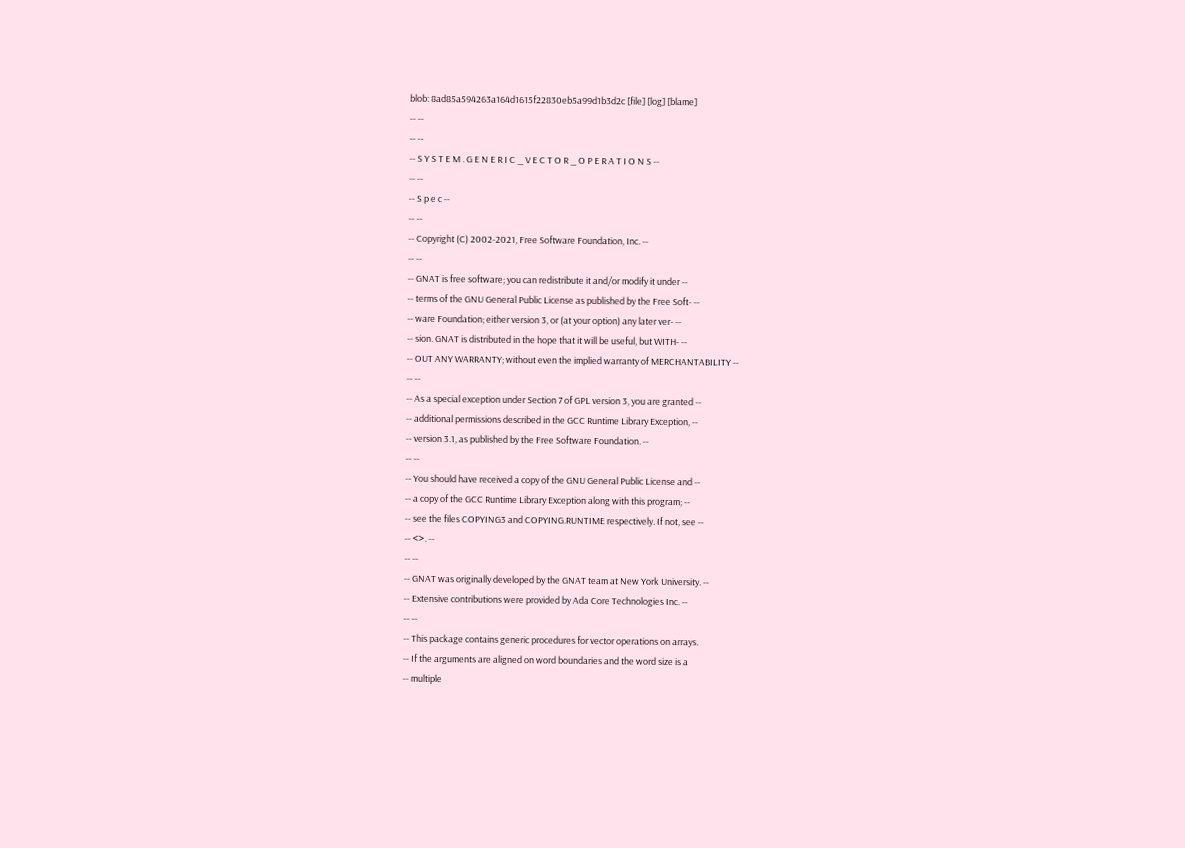blob: 8ad85a594263a164d1615f22830eb5a99d1b3d2c [file] [log] [blame]
-- --
-- --
-- S Y S T E M . G E N E R I C _ V E C T O R _ O P E R A T I O N S --
-- --
-- S p e c --
-- --
-- Copyright (C) 2002-2021, Free Software Foundation, Inc. --
-- --
-- GNAT is free software; you can redistribute it and/or modify it under --
-- terms of the GNU General Public License as published by the Free Soft- --
-- ware Foundation; either version 3, or (at your option) any later ver- --
-- sion. GNAT is distributed in the hope that it will be useful, but WITH- --
-- OUT ANY WARRANTY; without even the implied warranty of MERCHANTABILITY --
-- --
-- As a special exception under Section 7 of GPL version 3, you are granted --
-- additional permissions described in the GCC Runtime Library Exception, --
-- version 3.1, as published by the Free Software Foundation. --
-- --
-- You should have received a copy of the GNU General Public License and --
-- a copy of the GCC Runtime Library Exception along with this program; --
-- see the files COPYING3 and COPYING.RUNTIME respectively. If not, see --
-- <>. --
-- --
-- GNAT was originally developed by the GNAT team at New York University. --
-- Extensive contributions were provided by Ada Core Technologies Inc. --
-- --
-- This package contains generic procedures for vector operations on arrays.
-- If the arguments are aligned on word boundaries and the word size is a
-- multiple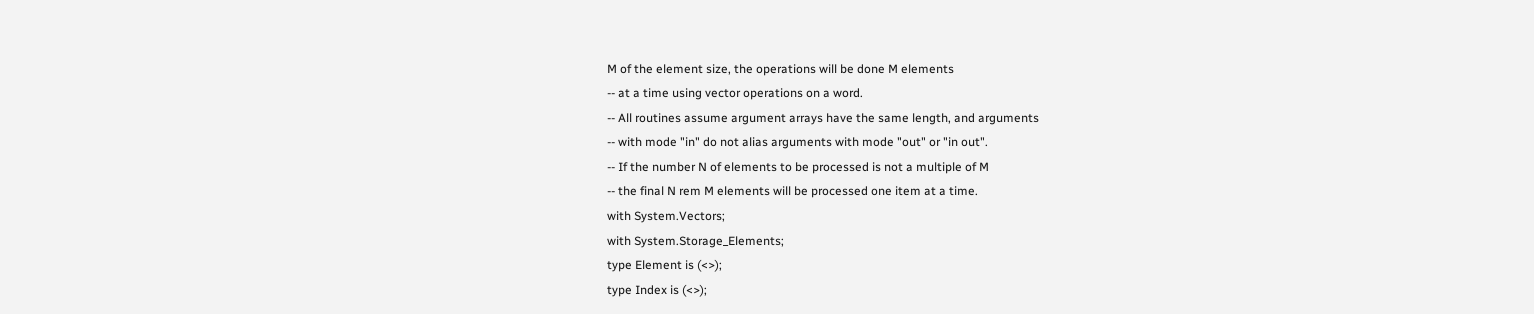M of the element size, the operations will be done M elements
-- at a time using vector operations on a word.
-- All routines assume argument arrays have the same length, and arguments
-- with mode "in" do not alias arguments with mode "out" or "in out".
-- If the number N of elements to be processed is not a multiple of M
-- the final N rem M elements will be processed one item at a time.
with System.Vectors;
with System.Storage_Elements;
type Element is (<>);
type Index is (<>);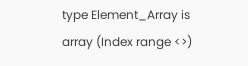type Element_Array is array (Index range <>)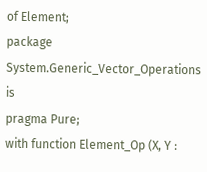of Element;
package System.Generic_Vector_Operations is
pragma Pure;
with function Element_Op (X, Y :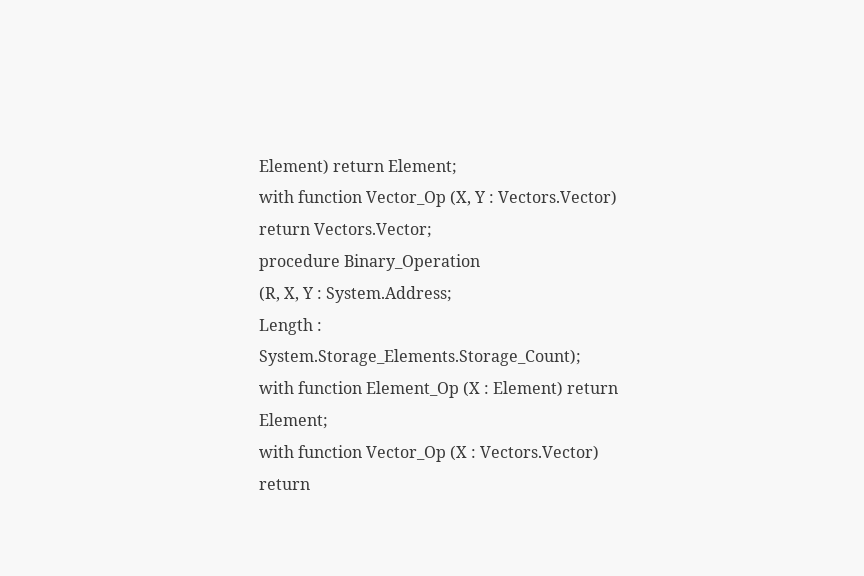Element) return Element;
with function Vector_Op (X, Y : Vectors.Vector) return Vectors.Vector;
procedure Binary_Operation
(R, X, Y : System.Address;
Length : System.Storage_Elements.Storage_Count);
with function Element_Op (X : Element) return Element;
with function Vector_Op (X : Vectors.Vector) return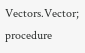Vectors.Vector;
procedure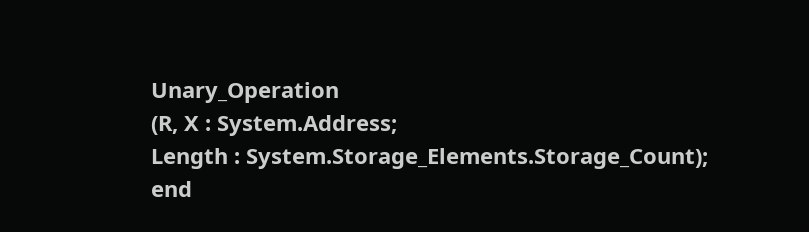Unary_Operation
(R, X : System.Address;
Length : System.Storage_Elements.Storage_Count);
end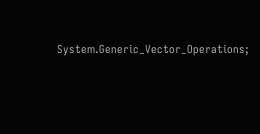System.Generic_Vector_Operations;